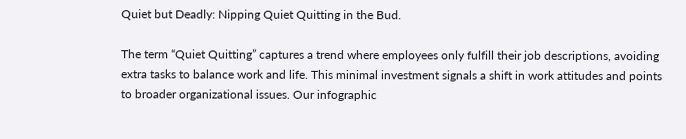Quiet but Deadly: Nipping Quiet Quitting in the Bud.

The term “Quiet Quitting” captures a trend where employees only fulfill their job descriptions, avoiding extra tasks to balance work and life. This minimal investment signals a shift in work attitudes and points to broader organizational issues. Our infographic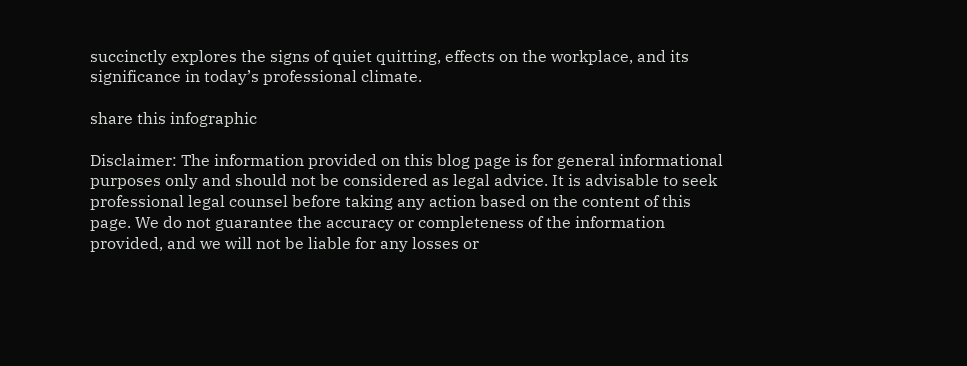succinctly explores the signs of quiet quitting, effects on the workplace, and its significance in today’s professional climate.

share this infographic

Disclaimer: The information provided on this blog page is for general informational purposes only and should not be considered as legal advice. It is advisable to seek professional legal counsel before taking any action based on the content of this page. We do not guarantee the accuracy or completeness of the information provided, and we will not be liable for any losses or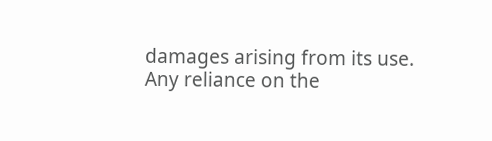damages arising from its use. Any reliance on the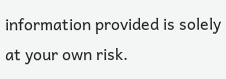information provided is solely at your own risk.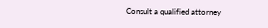Consult a qualified attorney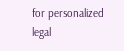for personalized legal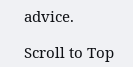advice.

Scroll to Top